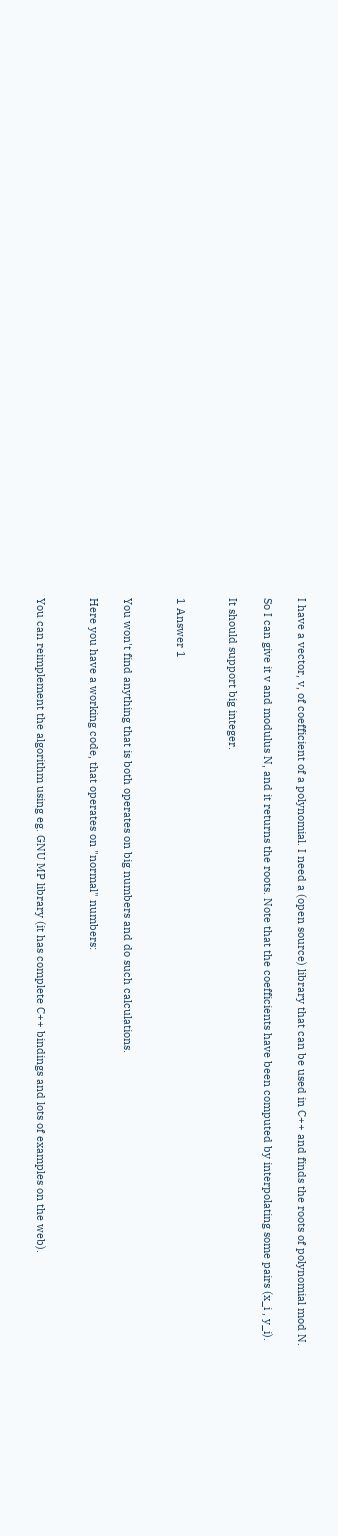I have a vector, v, of coefficient of a polynomial. I need a (open source) library that can be used in C++ and finds the roots of polynomial mod N.

So I can give it v and modulus N, and it returns the roots. Note that the coefficients have been computed by interpolating some pairs (x_i , y_i).

It should support big integer.


1 Answer 1


You won't find anything that is both operates on big numbers and do such calculations.

Here you have a working code, that operates on "normal" numbers:


You can reimplement the algorithm using eg. GNU MP library (it has complete C++ bindings and lots of examples on the web).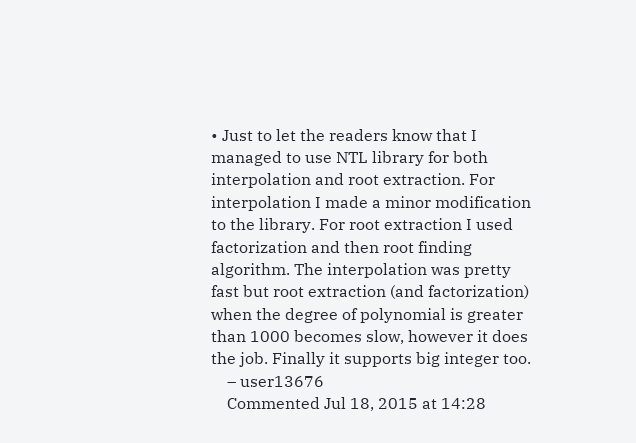• Just to let the readers know that I managed to use NTL library for both interpolation and root extraction. For interpolation I made a minor modification to the library. For root extraction I used factorization and then root finding algorithm. The interpolation was pretty fast but root extraction (and factorization) when the degree of polynomial is greater than 1000 becomes slow, however it does the job. Finally it supports big integer too.
    – user13676
    Commented Jul 18, 2015 at 14:28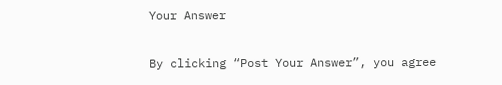Your Answer

By clicking “Post Your Answer”, you agree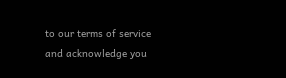to our terms of service and acknowledge you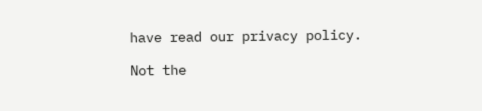have read our privacy policy.

Not the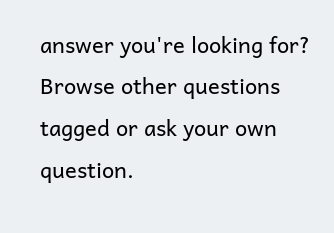answer you're looking for? Browse other questions tagged or ask your own question.